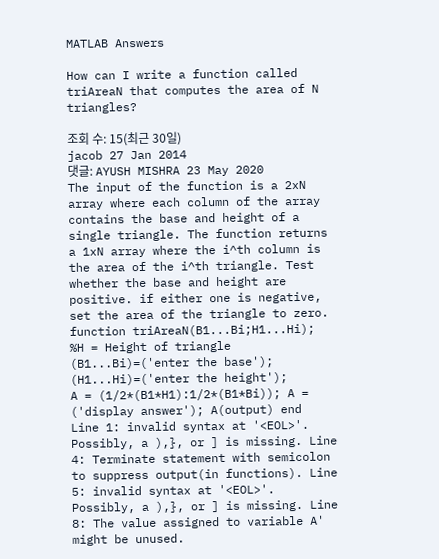MATLAB Answers

How can I write a function called triAreaN that computes the area of N triangles?

조회 수: 15(최근 30일)
jacob 27 Jan 2014
댓글: AYUSH MISHRA 23 May 2020
The input of the function is a 2xN array where each column of the array contains the base and height of a single triangle. The function returns a 1xN array where the i^th column is the area of the i^th triangle. Test whether the base and height are positive. if either one is negative, set the area of the triangle to zero.
function triAreaN(B1...Bi;H1...Hi);
%H = Height of triangle (B1...Bi)=('enter the base'); (H1...Hi)=('enter the height');
A = (1/2*(B1*H1):1/2*(B1*Bi)); A = ('display answer'); A(output) end
Line 1: invalid syntax at '<EOL>'. Possibly, a ),}, or ] is missing. Line 4: Terminate statement with semicolon to suppress output(in functions). Line 5: invalid syntax at '<EOL>'. Possibly, a ),}, or ] is missing. Line 8: The value assigned to variable A' might be unused.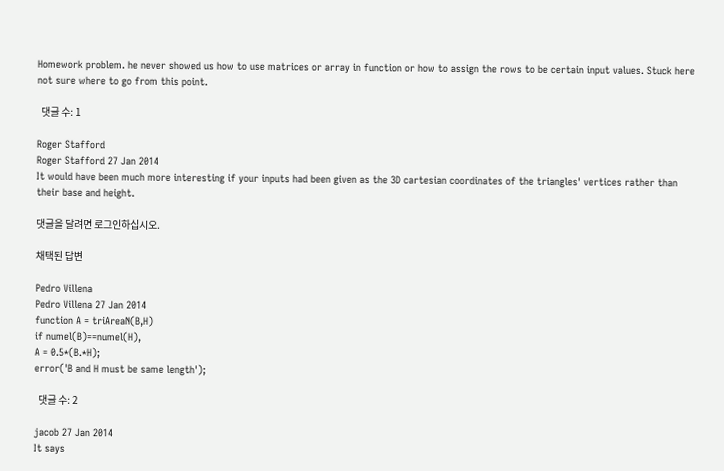Homework problem. he never showed us how to use matrices or array in function or how to assign the rows to be certain input values. Stuck here not sure where to go from this point.

  댓글 수: 1

Roger Stafford
Roger Stafford 27 Jan 2014
It would have been much more interesting if your inputs had been given as the 3D cartesian coordinates of the triangles' vertices rather than their base and height.

댓글을 달려면 로그인하십시오.

채택된 답변

Pedro Villena
Pedro Villena 27 Jan 2014
function A = triAreaN(B,H)
if numel(B)==numel(H),
A = 0.5*(B.*H);
error('B and H must be same length');

  댓글 수: 2

jacob 27 Jan 2014
It says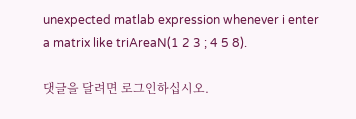unexpected matlab expression whenever i enter a matrix like triAreaN(1 2 3 ; 4 5 8).

댓글을 달려면 로그인하십시오.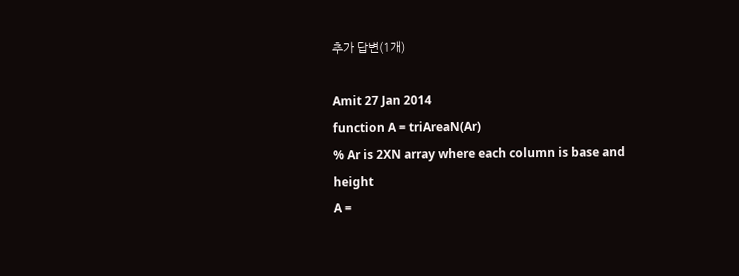추가 답변(1개)

Amit 27 Jan 2014
function A = triAreaN(Ar)
% Ar is 2XN array where each column is base and height
A =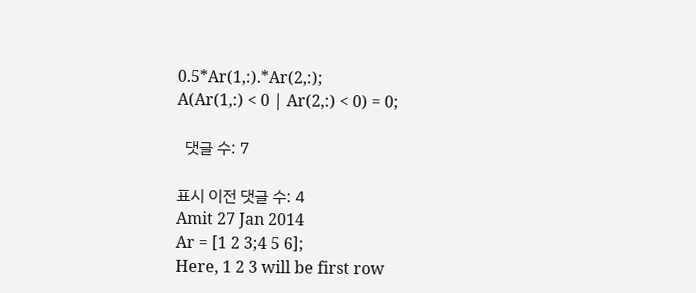0.5*Ar(1,:).*Ar(2,:);
A(Ar(1,:) < 0 | Ar(2,:) < 0) = 0;

  댓글 수: 7

표시 이전 댓글 수: 4
Amit 27 Jan 2014
Ar = [1 2 3;4 5 6];
Here, 1 2 3 will be first row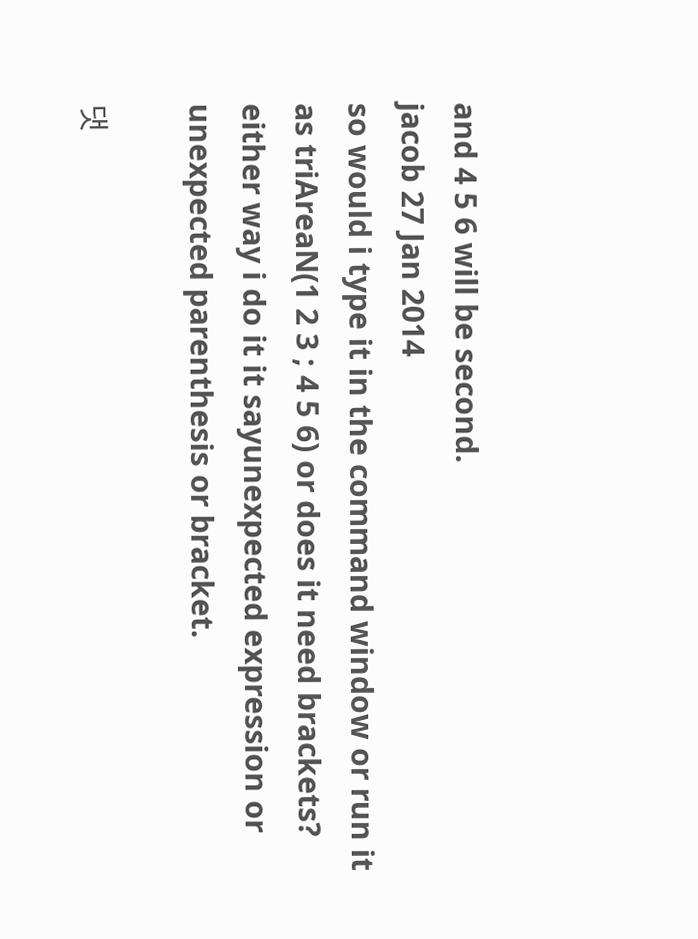and 4 5 6 will be second.
jacob 27 Jan 2014
so would i type it in the command window or run it as triAreaN(1 2 3 ; 4 5 6) or does it need brackets? either way i do it it sayunexpected expression or unexpected parenthesis or bracket.

댓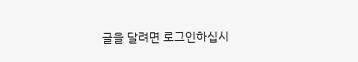글을 달려면 로그인하십시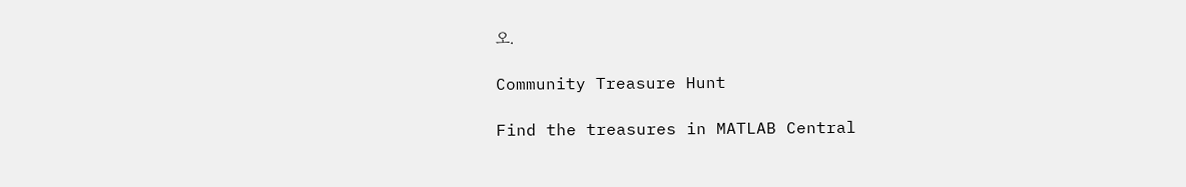오.

Community Treasure Hunt

Find the treasures in MATLAB Central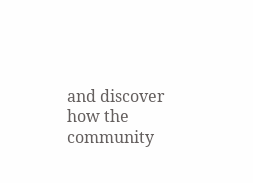and discover how the community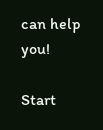can help you!

Start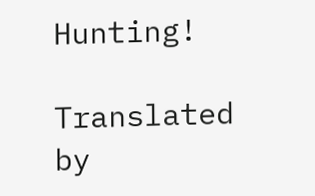Hunting!

Translated by